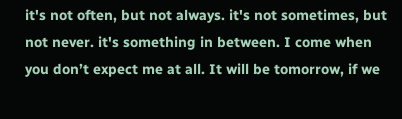it's not often, but not always. it's not sometimes, but not never. it's something in between. I come when you don’t expect me at all. It will be tomorrow, if we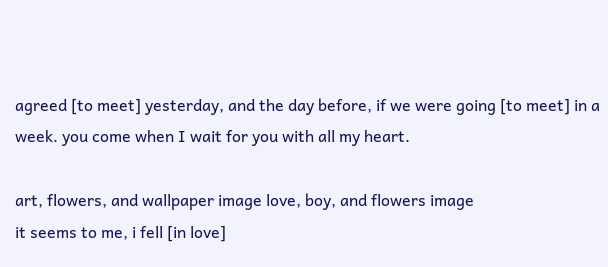agreed [to meet] yesterday, and the day before, if we were going [to meet] in a week. you come when I wait for you with all my heart.

art, flowers, and wallpaper image love, boy, and flowers image
it seems to me, i fell [in love]